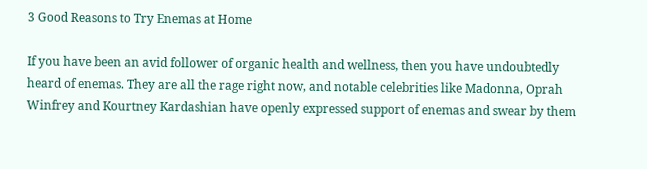3 Good Reasons to Try Enemas at Home

If you have been an avid follower of organic health and wellness, then you have undoubtedly heard of enemas. They are all the rage right now, and notable celebrities like Madonna, Oprah Winfrey and Kourtney Kardashian have openly expressed support of enemas and swear by them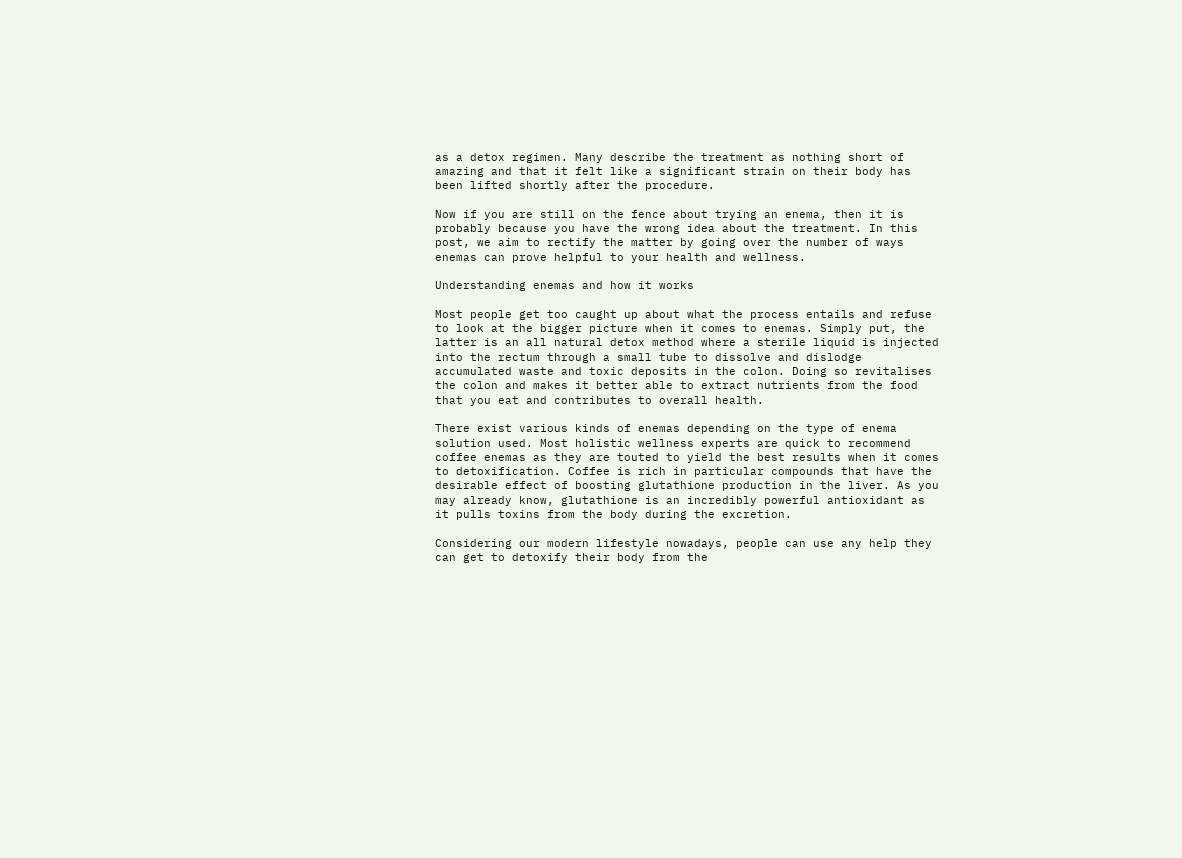as a detox regimen. Many describe the treatment as nothing short of amazing and that it felt like a significant strain on their body has been lifted shortly after the procedure.

Now if you are still on the fence about trying an enema, then it is probably because you have the wrong idea about the treatment. In this post, we aim to rectify the matter by going over the number of ways enemas can prove helpful to your health and wellness.

Understanding enemas and how it works

Most people get too caught up about what the process entails and refuse to look at the bigger picture when it comes to enemas. Simply put, the latter is an all natural detox method where a sterile liquid is injected into the rectum through a small tube to dissolve and dislodge accumulated waste and toxic deposits in the colon. Doing so revitalises the colon and makes it better able to extract nutrients from the food that you eat and contributes to overall health.

There exist various kinds of enemas depending on the type of enema solution used. Most holistic wellness experts are quick to recommend coffee enemas as they are touted to yield the best results when it comes to detoxification. Coffee is rich in particular compounds that have the desirable effect of boosting glutathione production in the liver. As you may already know, glutathione is an incredibly powerful antioxidant as it pulls toxins from the body during the excretion.

Considering our modern lifestyle nowadays, people can use any help they can get to detoxify their body from the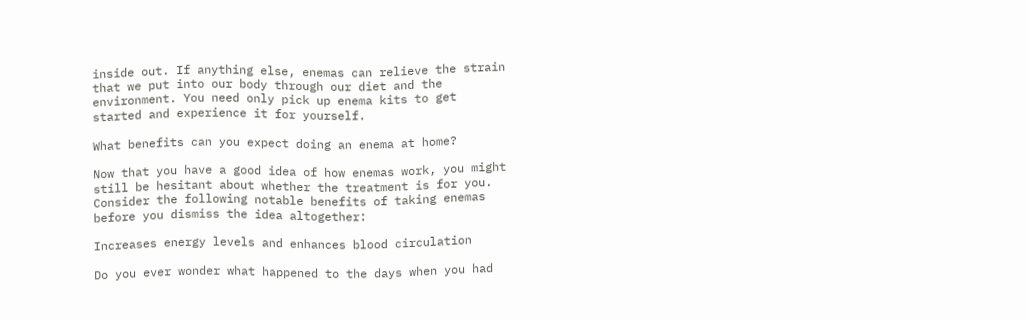inside out. If anything else, enemas can relieve the strain that we put into our body through our diet and the environment. You need only pick up enema kits to get started and experience it for yourself.

What benefits can you expect doing an enema at home?

Now that you have a good idea of how enemas work, you might still be hesitant about whether the treatment is for you. Consider the following notable benefits of taking enemas before you dismiss the idea altogether:

Increases energy levels and enhances blood circulation

Do you ever wonder what happened to the days when you had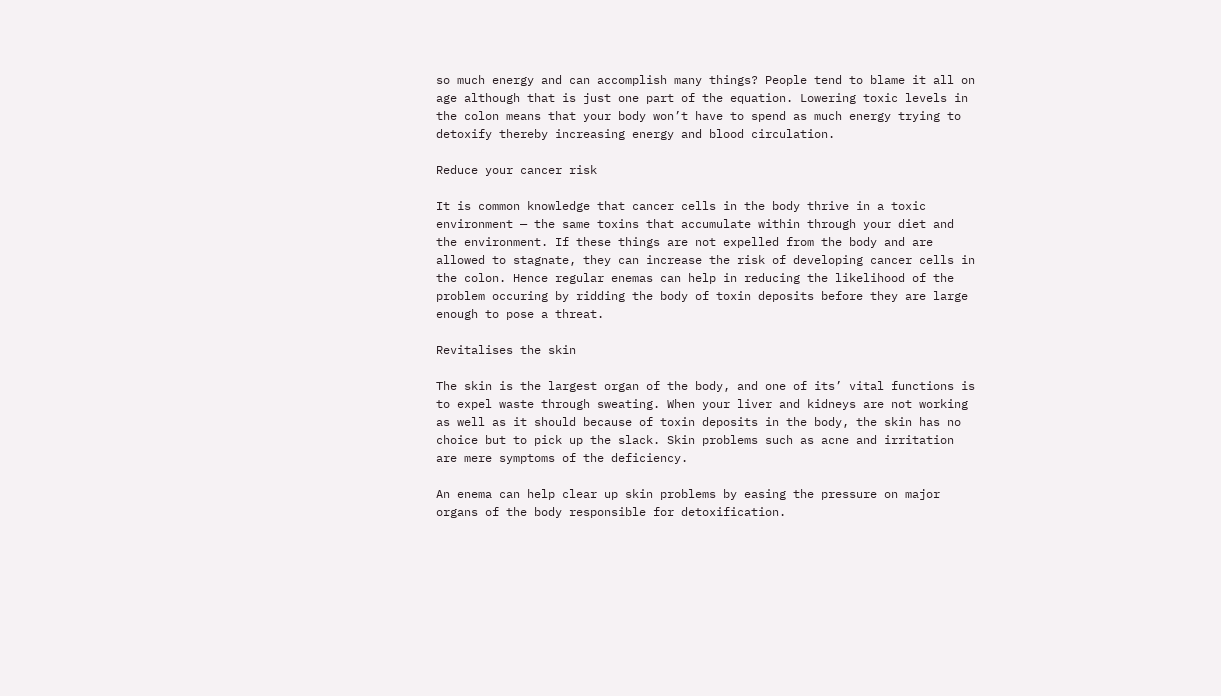so much energy and can accomplish many things? People tend to blame it all on age although that is just one part of the equation. Lowering toxic levels in the colon means that your body won’t have to spend as much energy trying to detoxify thereby increasing energy and blood circulation.

Reduce your cancer risk

It is common knowledge that cancer cells in the body thrive in a toxic environment — the same toxins that accumulate within through your diet and the environment. If these things are not expelled from the body and are allowed to stagnate, they can increase the risk of developing cancer cells in the colon. Hence regular enemas can help in reducing the likelihood of the problem occuring by ridding the body of toxin deposits before they are large enough to pose a threat.

Revitalises the skin

The skin is the largest organ of the body, and one of its’ vital functions is to expel waste through sweating. When your liver and kidneys are not working as well as it should because of toxin deposits in the body, the skin has no choice but to pick up the slack. Skin problems such as acne and irritation are mere symptoms of the deficiency.

An enema can help clear up skin problems by easing the pressure on major organs of the body responsible for detoxification.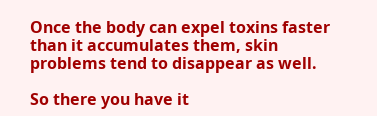Once the body can expel toxins faster than it accumulates them, skin problems tend to disappear as well.

So there you have it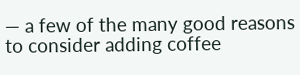— a few of the many good reasons to consider adding coffee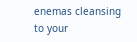enemas cleansing to your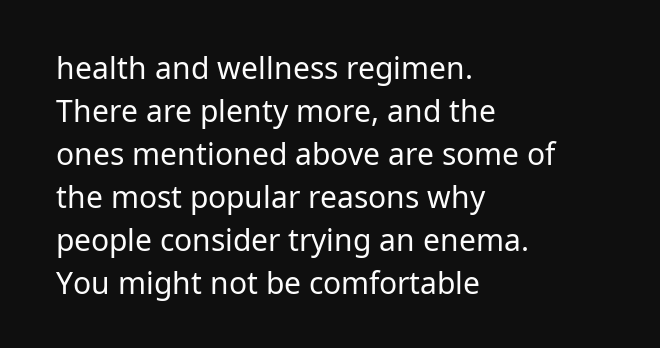health and wellness regimen. There are plenty more, and the ones mentioned above are some of the most popular reasons why people consider trying an enema. You might not be comfortable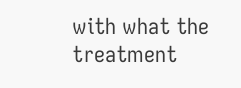with what the treatment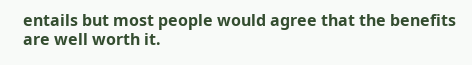entails but most people would agree that the benefits are well worth it.